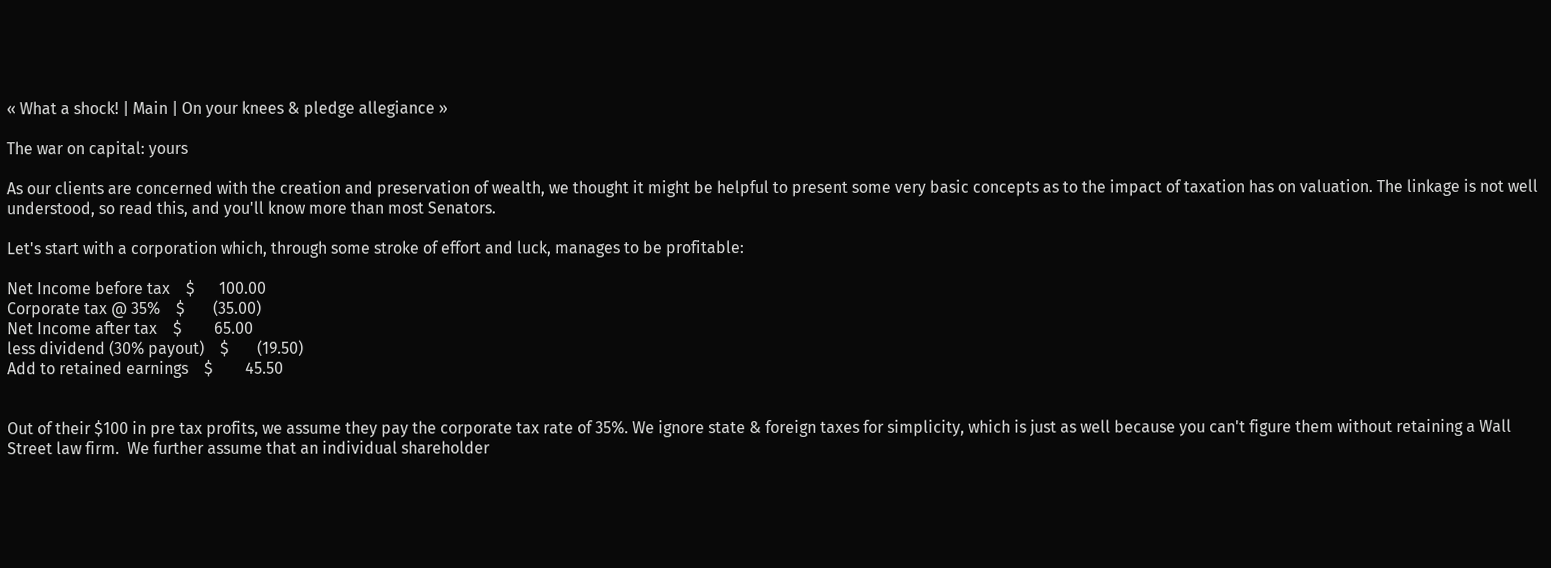« What a shock! | Main | On your knees & pledge allegiance »

The war on capital: yours

As our clients are concerned with the creation and preservation of wealth, we thought it might be helpful to present some very basic concepts as to the impact of taxation has on valuation. The linkage is not well understood, so read this, and you'll know more than most Senators.

Let's start with a corporation which, through some stroke of effort and luck, manages to be profitable:

Net Income before tax    $      100.00
Corporate tax @ 35%    $       (35.00)
Net Income after tax    $        65.00
less dividend (30% payout)    $       (19.50)
Add to retained earnings    $        45.50


Out of their $100 in pre tax profits, we assume they pay the corporate tax rate of 35%. We ignore state & foreign taxes for simplicity, which is just as well because you can't figure them without retaining a Wall Street law firm.  We further assume that an individual shareholder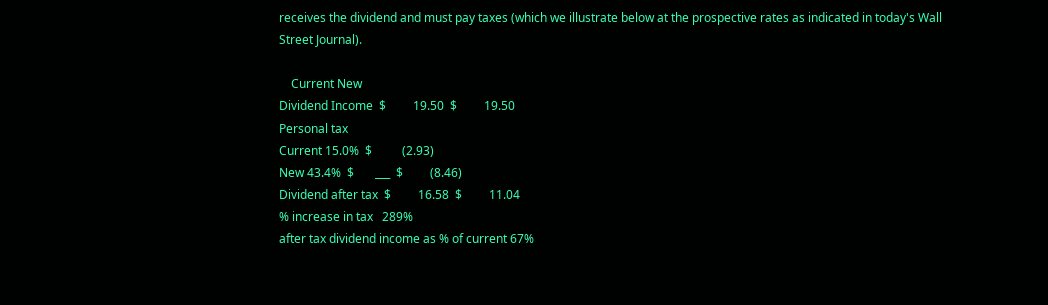receives the dividend and must pay taxes (which we illustrate below at the prospective rates as indicated in today's Wall Street Journal).

    Current New
Dividend Income  $         19.50  $         19.50
Personal tax
Current 15.0%  $          (2.93)
New 43.4%  $       ___  $         (8.46)
Dividend after tax  $         16.58  $         11.04
% increase in tax   289%
after tax dividend income as % of current 67%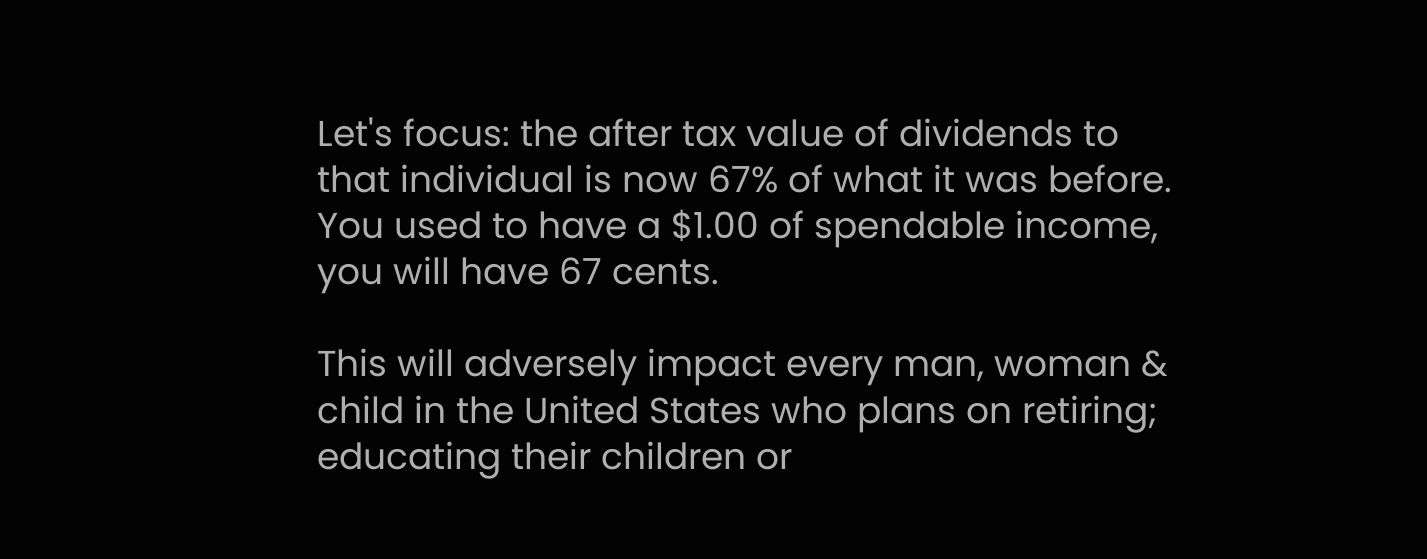Let's focus: the after tax value of dividends to that individual is now 67% of what it was before.  You used to have a $1.00 of spendable income, you will have 67 cents.

This will adversely impact every man, woman & child in the United States who plans on retiring; educating their children or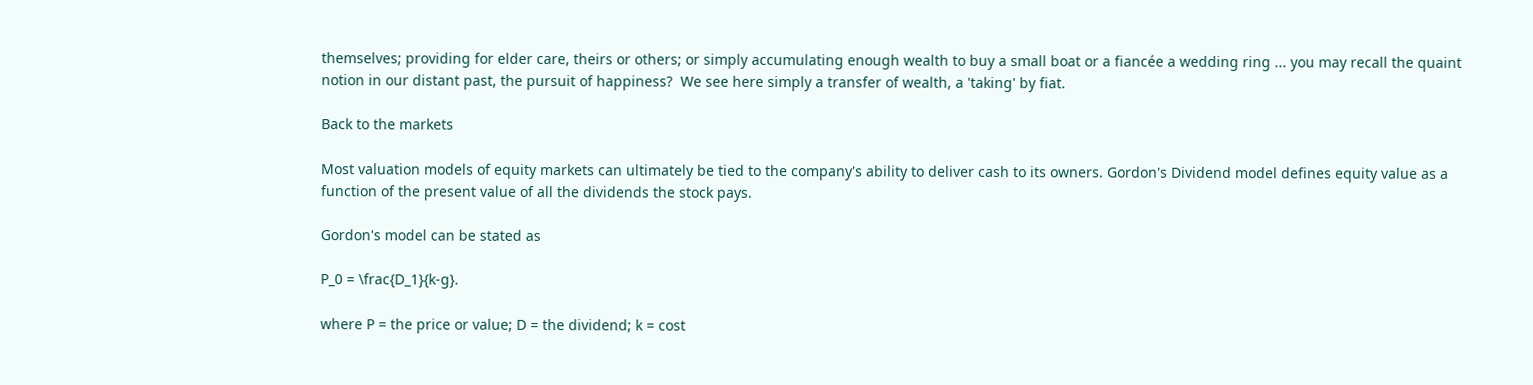themselves; providing for elder care, theirs or others; or simply accumulating enough wealth to buy a small boat or a fiancée a wedding ring ... you may recall the quaint notion in our distant past, the pursuit of happiness?  We see here simply a transfer of wealth, a 'taking' by fiat.

Back to the markets

Most valuation models of equity markets can ultimately be tied to the company's ability to deliver cash to its owners. Gordon's Dividend model defines equity value as a function of the present value of all the dividends the stock pays.

Gordon's model can be stated as

P_0 = \frac{D_1}{k-g}.

where P = the price or value; D = the dividend; k = cost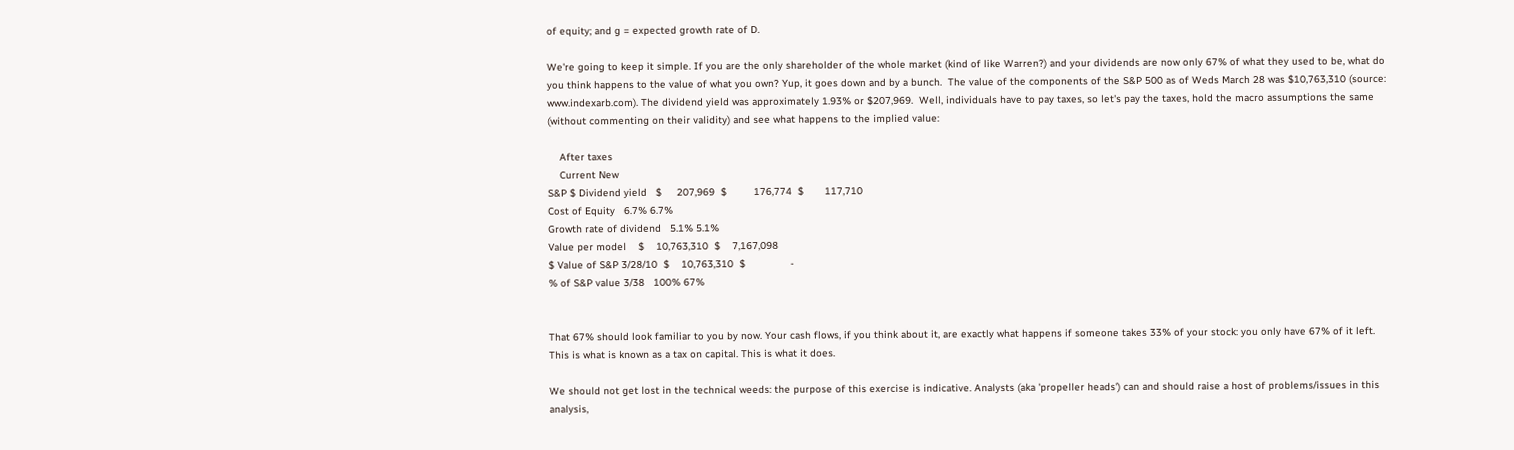of equity; and g = expected growth rate of D.

We're going to keep it simple. If you are the only shareholder of the whole market (kind of like Warren?) and your dividends are now only 67% of what they used to be, what do you think happens to the value of what you own? Yup, it goes down and by a bunch.  The value of the components of the S&P 500 as of Weds March 28 was $10,763,310 (source: www.indexarb.com). The dividend yield was approximately 1.93% or $207,969.  Well, individuals have to pay taxes, so let's pay the taxes, hold the macro assumptions the same (without commenting on their validity) and see what happens to the implied value:

    After taxes
    Current New
S&P $ Dividend yield   $     207,969  $         176,774  $       117,710
Cost of Equity   6.7% 6.7%
Growth rate of dividend   5.1% 5.1%
Value per model    $    10,763,310  $    7,167,098
$ Value of S&P 3/28/10  $    10,763,310  $               -
% of S&P value 3/38   100% 67%


That 67% should look familiar to you by now. Your cash flows, if you think about it, are exactly what happens if someone takes 33% of your stock: you only have 67% of it left.  This is what is known as a tax on capital. This is what it does.

We should not get lost in the technical weeds: the purpose of this exercise is indicative. Analysts (aka 'propeller heads') can and should raise a host of problems/issues in this analysis,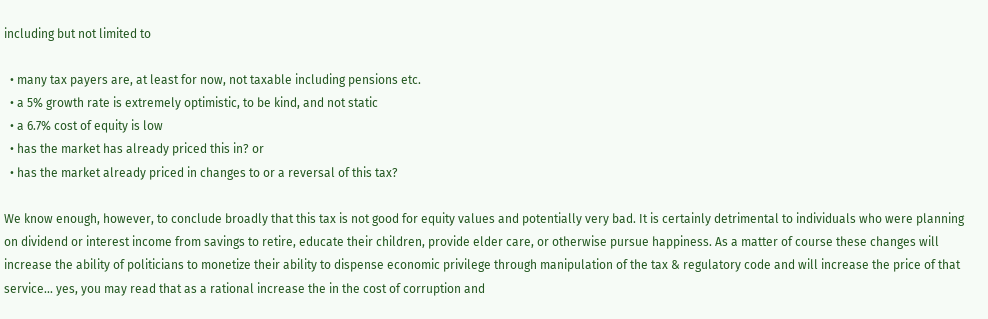including but not limited to

  • many tax payers are, at least for now, not taxable including pensions etc.
  • a 5% growth rate is extremely optimistic, to be kind, and not static
  • a 6.7% cost of equity is low
  • has the market has already priced this in? or
  • has the market already priced in changes to or a reversal of this tax?

We know enough, however, to conclude broadly that this tax is not good for equity values and potentially very bad. It is certainly detrimental to individuals who were planning on dividend or interest income from savings to retire, educate their children, provide elder care, or otherwise pursue happiness. As a matter of course these changes will increase the ability of politicians to monetize their ability to dispense economic privilege through manipulation of the tax & regulatory code and will increase the price of that service... yes, you may read that as a rational increase the in the cost of corruption and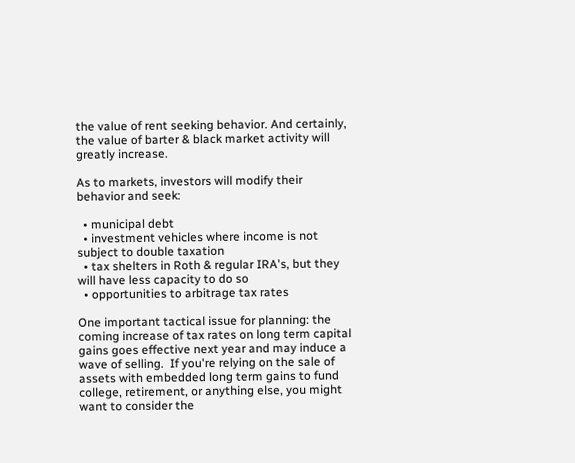the value of rent seeking behavior. And certainly, the value of barter & black market activity will greatly increase.

As to markets, investors will modify their behavior and seek:

  • municipal debt
  • investment vehicles where income is not subject to double taxation
  • tax shelters in Roth & regular IRA's, but they will have less capacity to do so
  • opportunities to arbitrage tax rates

One important tactical issue for planning: the coming increase of tax rates on long term capital gains goes effective next year and may induce a wave of selling.  If you're relying on the sale of assets with embedded long term gains to fund college, retirement, or anything else, you might want to consider the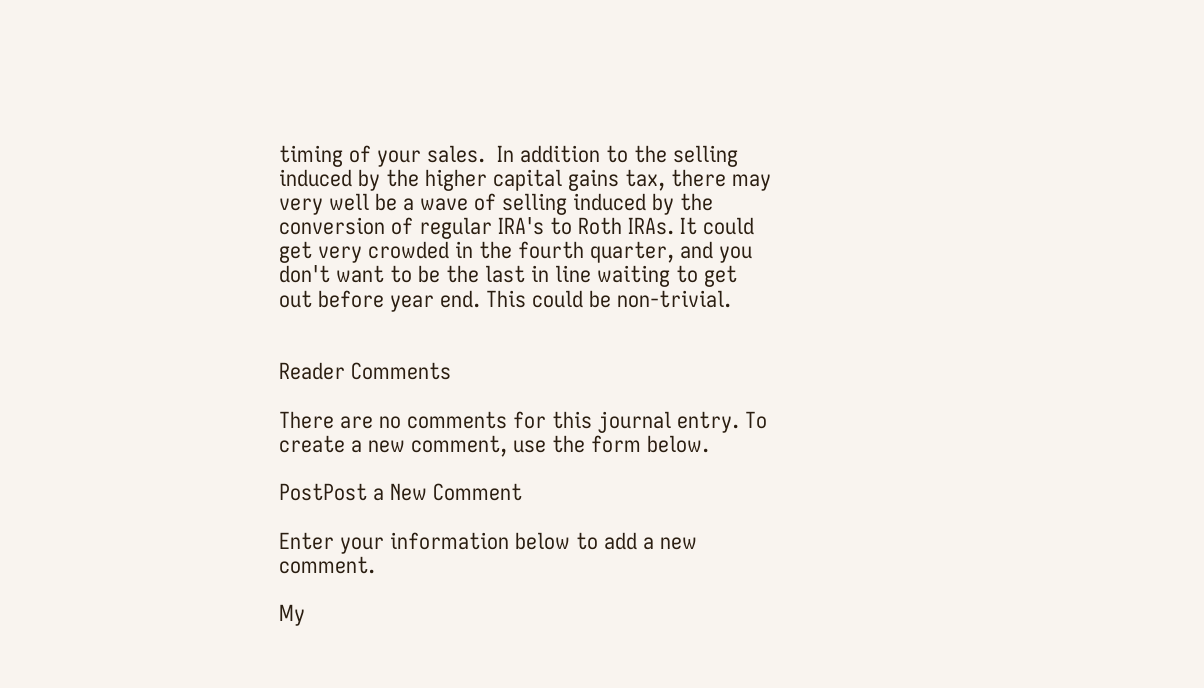timing of your sales.  In addition to the selling induced by the higher capital gains tax, there may very well be a wave of selling induced by the conversion of regular IRA's to Roth IRAs. It could get very crowded in the fourth quarter, and you don't want to be the last in line waiting to get out before year end. This could be non-trivial.


Reader Comments

There are no comments for this journal entry. To create a new comment, use the form below.

PostPost a New Comment

Enter your information below to add a new comment.

My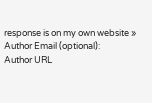response is on my own website »
Author Email (optional):
Author URL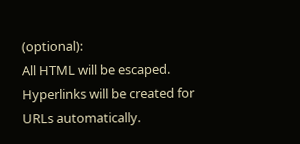(optional):
All HTML will be escaped. Hyperlinks will be created for URLs automatically.